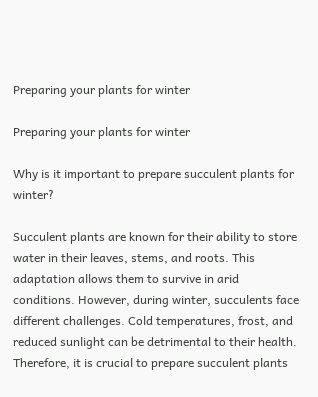Preparing your plants for winter

Preparing your plants for winter

Why is it important to prepare succulent plants for winter?

Succulent plants are known for their ability to store water in their leaves, stems, and roots. This adaptation allows them to survive in arid conditions. However, during winter, succulents face different challenges. Cold temperatures, frost, and reduced sunlight can be detrimental to their health. Therefore, it is crucial to prepare succulent plants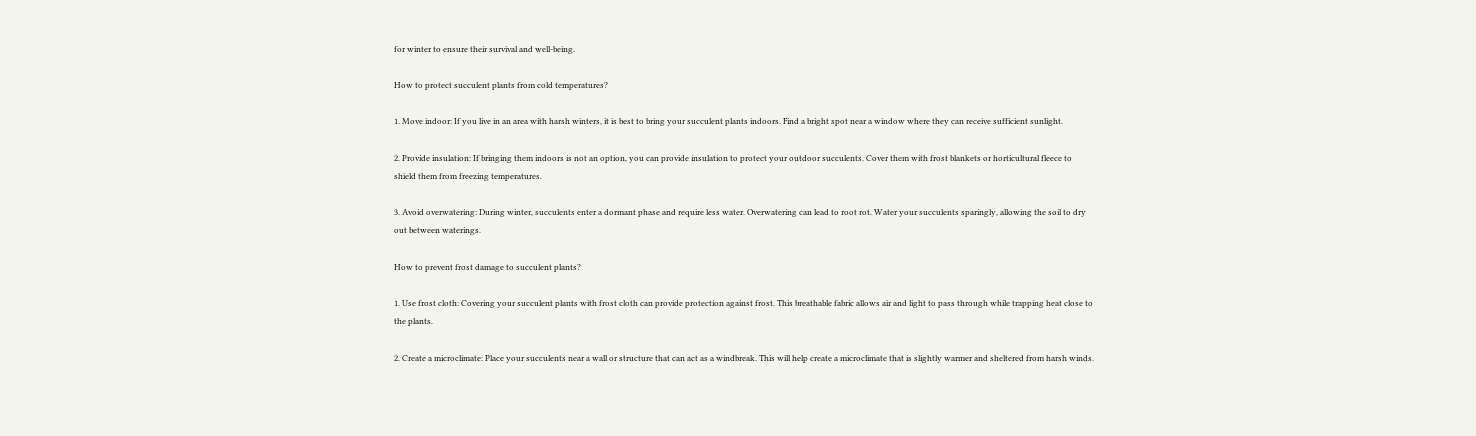for winter to ensure their survival and well-being.

How to protect succulent plants from cold temperatures?

1. Move indoor: If you live in an area with harsh winters, it is best to bring your succulent plants indoors. Find a bright spot near a window where they can receive sufficient sunlight.

2. Provide insulation: If bringing them indoors is not an option, you can provide insulation to protect your outdoor succulents. Cover them with frost blankets or horticultural fleece to shield them from freezing temperatures.

3. Avoid overwatering: During winter, succulents enter a dormant phase and require less water. Overwatering can lead to root rot. Water your succulents sparingly, allowing the soil to dry out between waterings.

How to prevent frost damage to succulent plants?

1. Use frost cloth: Covering your succulent plants with frost cloth can provide protection against frost. This breathable fabric allows air and light to pass through while trapping heat close to the plants.

2. Create a microclimate: Place your succulents near a wall or structure that can act as a windbreak. This will help create a microclimate that is slightly warmer and sheltered from harsh winds.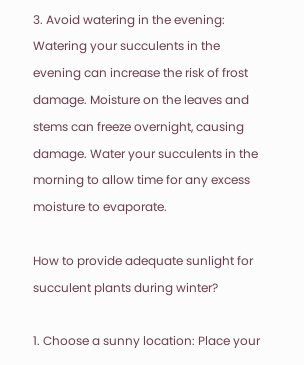3. Avoid watering in the evening: Watering your succulents in the evening can increase the risk of frost damage. Moisture on the leaves and stems can freeze overnight, causing damage. Water your succulents in the morning to allow time for any excess moisture to evaporate.

How to provide adequate sunlight for succulent plants during winter?

1. Choose a sunny location: Place your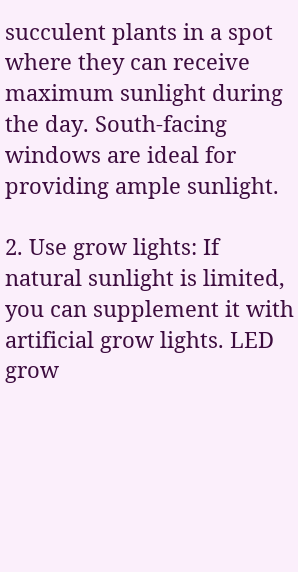succulent plants in a spot where they can receive maximum sunlight during the day. South-facing windows are ideal for providing ample sunlight.

2. Use grow lights: If natural sunlight is limited, you can supplement it with artificial grow lights. LED grow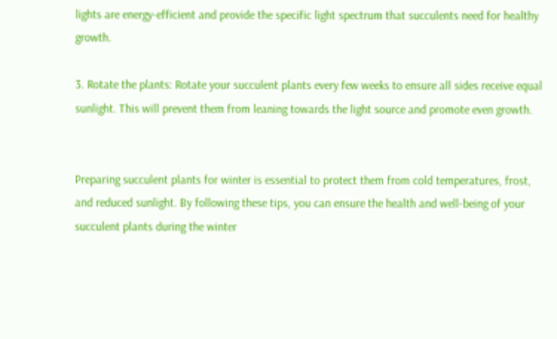lights are energy-efficient and provide the specific light spectrum that succulents need for healthy growth.

3. Rotate the plants: Rotate your succulent plants every few weeks to ensure all sides receive equal sunlight. This will prevent them from leaning towards the light source and promote even growth.


Preparing succulent plants for winter is essential to protect them from cold temperatures, frost, and reduced sunlight. By following these tips, you can ensure the health and well-being of your succulent plants during the winter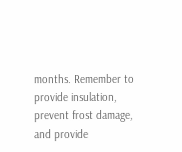months. Remember to provide insulation, prevent frost damage, and provide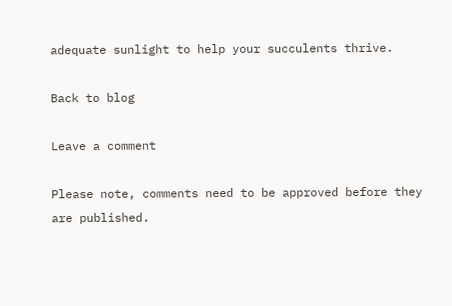adequate sunlight to help your succulents thrive.

Back to blog

Leave a comment

Please note, comments need to be approved before they are published.